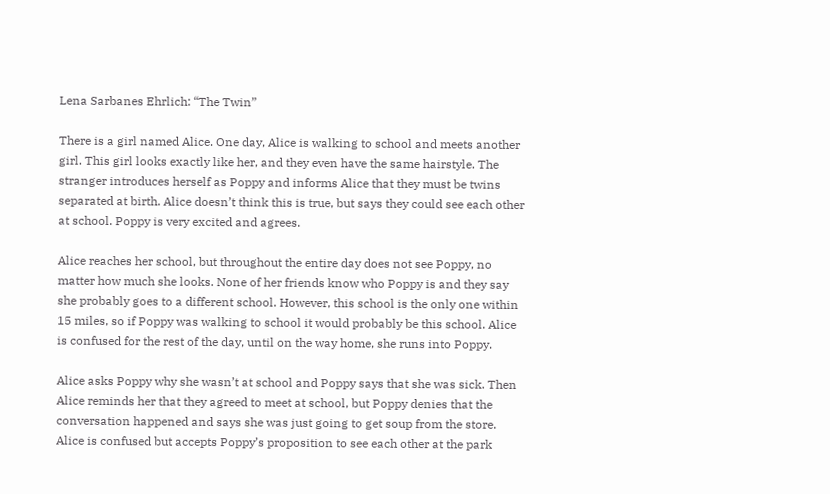Lena Sarbanes Ehrlich: “The Twin”

There is a girl named Alice. One day, Alice is walking to school and meets another girl. This girl looks exactly like her, and they even have the same hairstyle. The stranger introduces herself as Poppy and informs Alice that they must be twins separated at birth. Alice doesn’t think this is true, but says they could see each other at school. Poppy is very excited and agrees.

Alice reaches her school, but throughout the entire day does not see Poppy, no matter how much she looks. None of her friends know who Poppy is and they say she probably goes to a different school. However, this school is the only one within 15 miles, so if Poppy was walking to school it would probably be this school. Alice is confused for the rest of the day, until on the way home, she runs into Poppy.

Alice asks Poppy why she wasn’t at school and Poppy says that she was sick. Then Alice reminds her that they agreed to meet at school, but Poppy denies that the conversation happened and says she was just going to get soup from the store. Alice is confused but accepts Poppy’s proposition to see each other at the park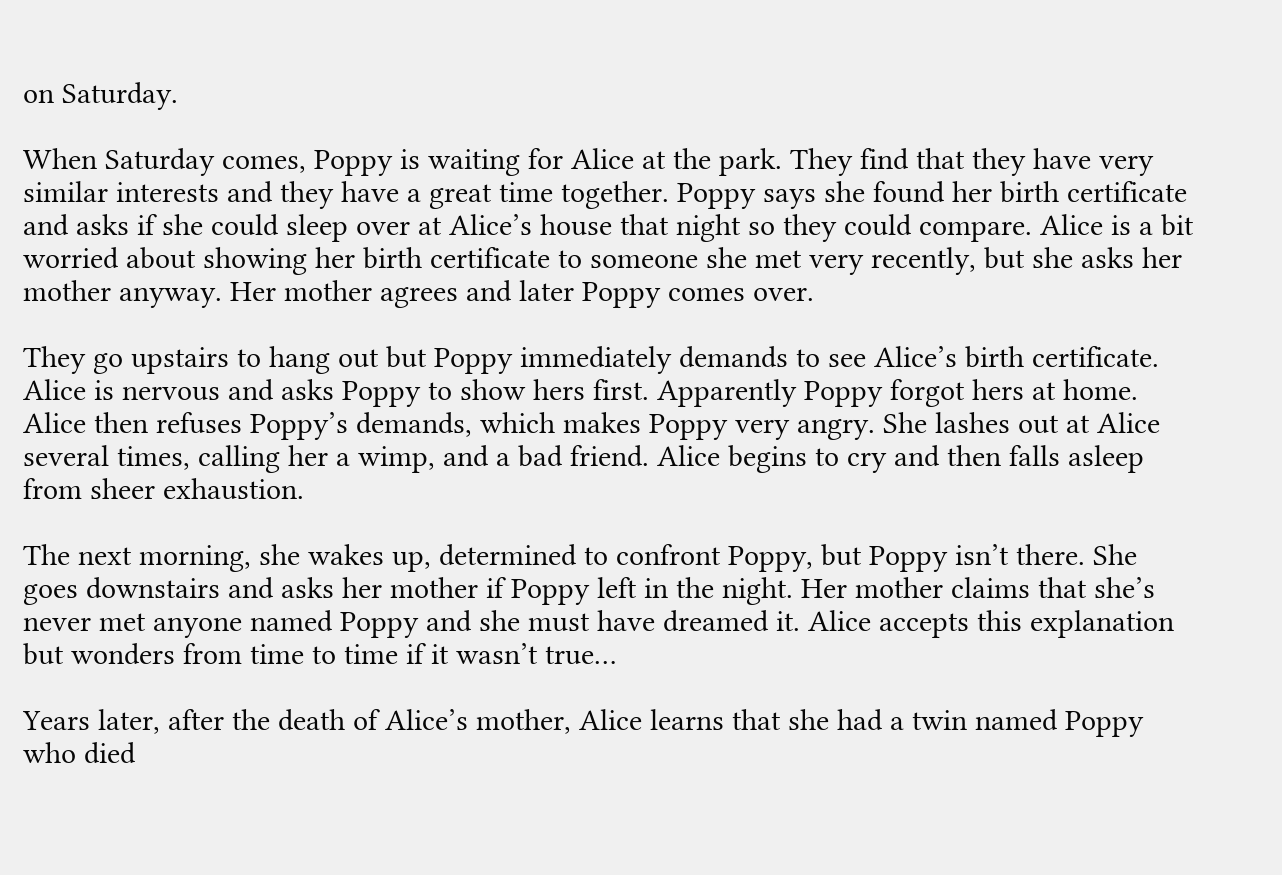on Saturday.

When Saturday comes, Poppy is waiting for Alice at the park. They find that they have very similar interests and they have a great time together. Poppy says she found her birth certificate and asks if she could sleep over at Alice’s house that night so they could compare. Alice is a bit worried about showing her birth certificate to someone she met very recently, but she asks her mother anyway. Her mother agrees and later Poppy comes over.

They go upstairs to hang out but Poppy immediately demands to see Alice’s birth certificate. Alice is nervous and asks Poppy to show hers first. Apparently Poppy forgot hers at home. Alice then refuses Poppy’s demands, which makes Poppy very angry. She lashes out at Alice several times, calling her a wimp, and a bad friend. Alice begins to cry and then falls asleep from sheer exhaustion.

The next morning, she wakes up, determined to confront Poppy, but Poppy isn’t there. She goes downstairs and asks her mother if Poppy left in the night. Her mother claims that she’s never met anyone named Poppy and she must have dreamed it. Alice accepts this explanation but wonders from time to time if it wasn’t true…

Years later, after the death of Alice’s mother, Alice learns that she had a twin named Poppy who died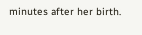minutes after her birth.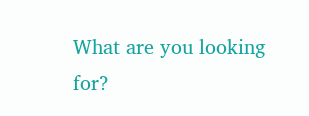What are you looking for?